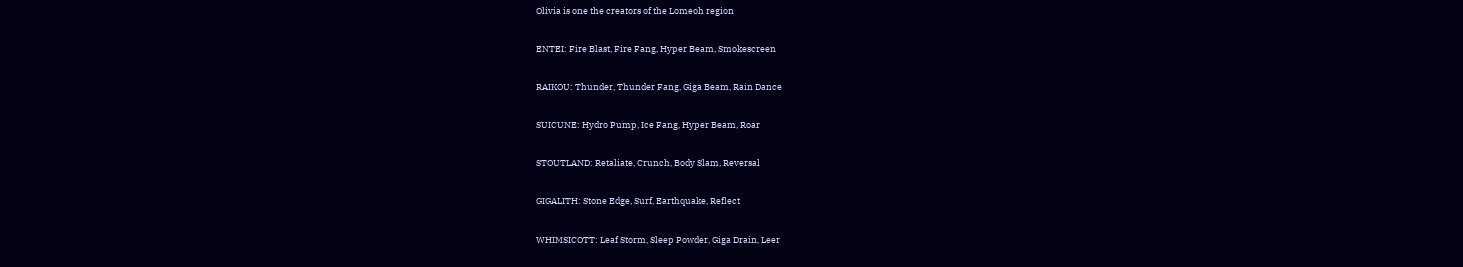Olivia is one the creators of the Lomeoh region

ENTEI: Fire Blast, Fire Fang, Hyper Beam, Smokescreen

RAIKOU: Thunder, Thunder Fang, Giga Beam, Rain Dance

SUICUNE: Hydro Pump, Ice Fang, Hyper Beam, Roar

STOUTLAND: Retaliate, Crunch, Body Slam, Reversal

GIGALITH: Stone Edge, Surf, Earthquake, Reflect

WHIMSICOTT: Leaf Storm, Sleep Powder, Giga Drain, Leer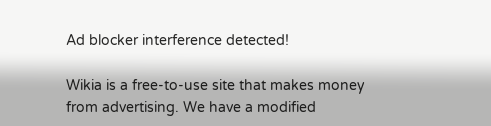Ad blocker interference detected!

Wikia is a free-to-use site that makes money from advertising. We have a modified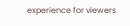experience for viewers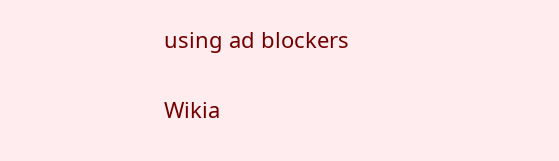using ad blockers

Wikia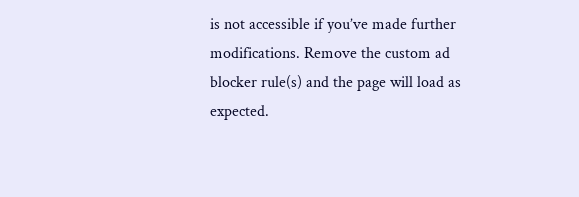is not accessible if you’ve made further modifications. Remove the custom ad blocker rule(s) and the page will load as expected.